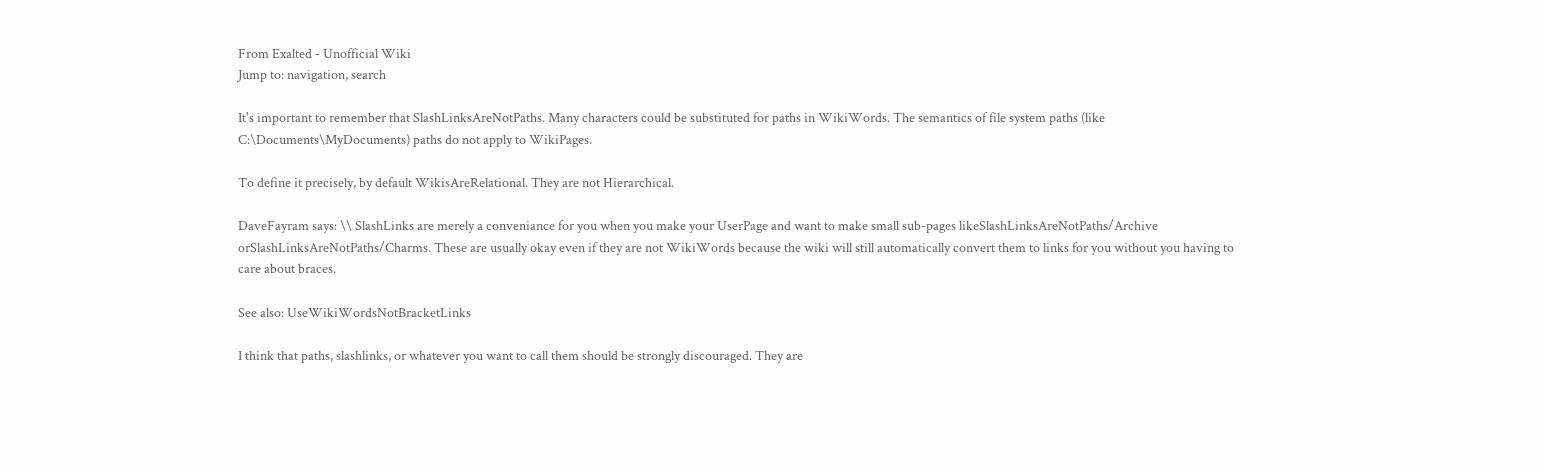From Exalted - Unofficial Wiki
Jump to: navigation, search

It's important to remember that SlashLinksAreNotPaths. Many characters could be substituted for paths in WikiWords. The semantics of file system paths (like C:\Documents\MyDocuments) paths do not apply to WikiPages.

To define it precisely, by default WikisAreRelational. They are not Hierarchical.

DaveFayram says: \\ SlashLinks are merely a conveniance for you when you make your UserPage and want to make small sub-pages likeSlashLinksAreNotPaths/Archive orSlashLinksAreNotPaths/Charms. These are usually okay even if they are not WikiWords because the wiki will still automatically convert them to links for you without you having to care about braces.

See also: UseWikiWordsNotBracketLinks

I think that paths, slashlinks, or whatever you want to call them should be strongly discouraged. They are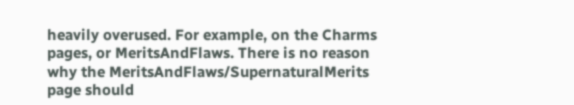heavily overused. For example, on the Charms pages, or MeritsAndFlaws. There is no reason why the MeritsAndFlaws/SupernaturalMerits page should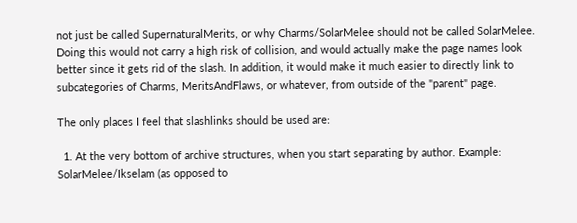not just be called SupernaturalMerits, or why Charms/SolarMelee should not be called SolarMelee. Doing this would not carry a high risk of collision, and would actually make the page names look better since it gets rid of the slash. In addition, it would make it much easier to directly link to subcategories of Charms, MeritsAndFlaws, or whatever, from outside of the "parent" page.

The only places I feel that slashlinks should be used are:

  1. At the very bottom of archive structures, when you start separating by author. Example: SolarMelee/Ikselam (as opposed to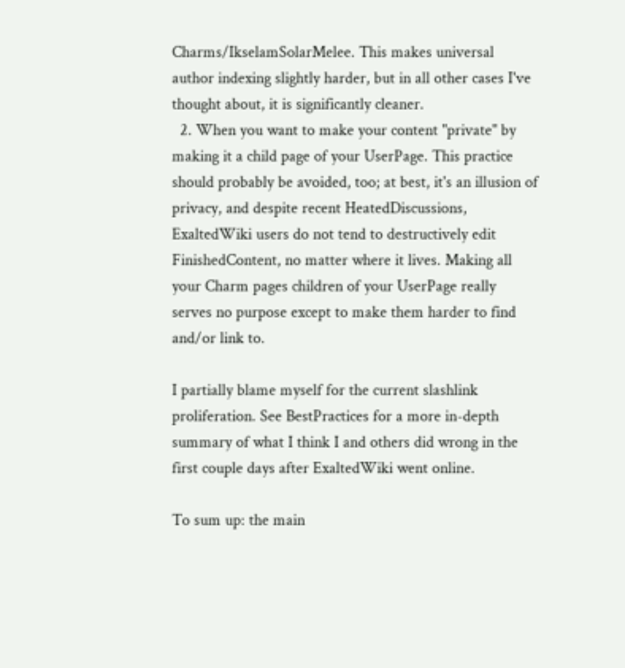Charms/IkselamSolarMelee. This makes universal author indexing slightly harder, but in all other cases I've thought about, it is significantly cleaner.
  2. When you want to make your content "private" by making it a child page of your UserPage. This practice should probably be avoided, too; at best, it's an illusion of privacy, and despite recent HeatedDiscussions, ExaltedWiki users do not tend to destructively edit FinishedContent, no matter where it lives. Making all your Charm pages children of your UserPage really serves no purpose except to make them harder to find and/or link to.

I partially blame myself for the current slashlink proliferation. See BestPractices for a more in-depth summary of what I think I and others did wrong in the first couple days after ExaltedWiki went online.

To sum up: the main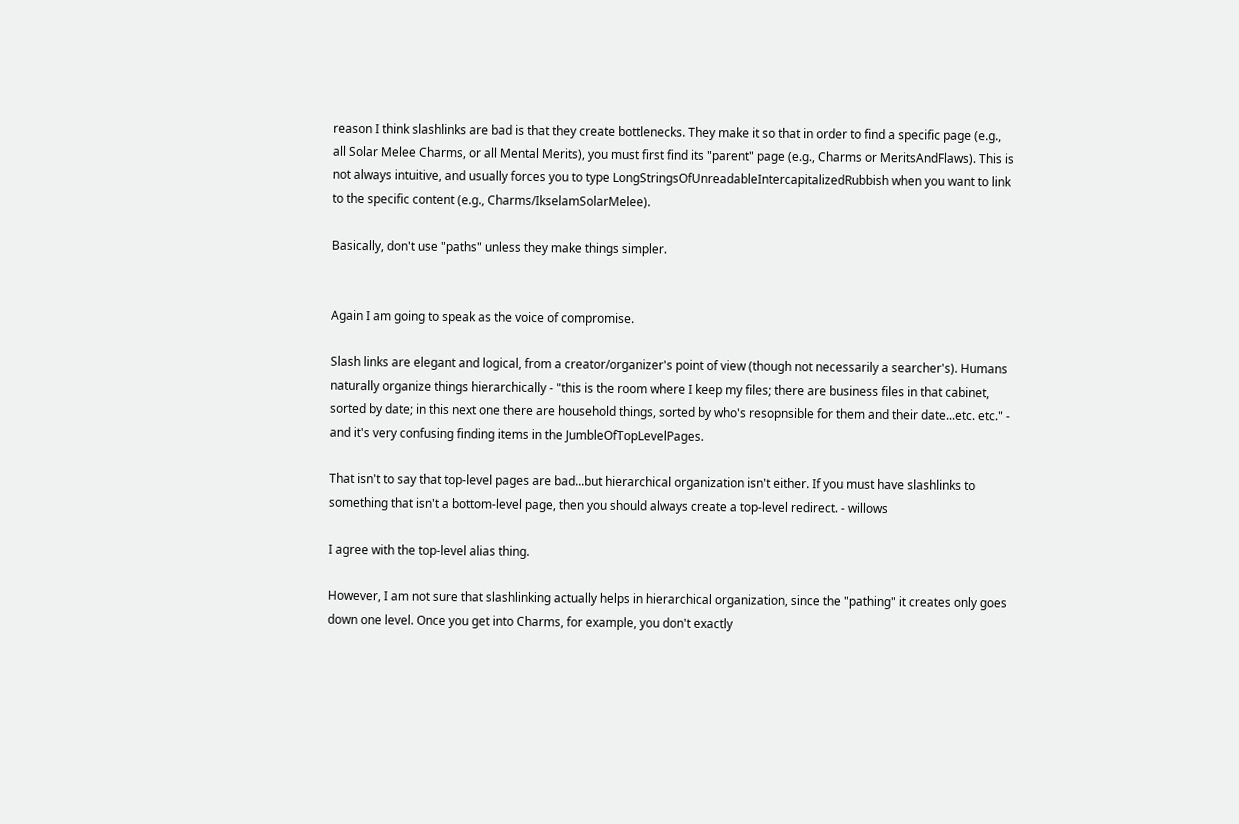reason I think slashlinks are bad is that they create bottlenecks. They make it so that in order to find a specific page (e.g., all Solar Melee Charms, or all Mental Merits), you must first find its "parent" page (e.g., Charms or MeritsAndFlaws). This is not always intuitive, and usually forces you to type LongStringsOfUnreadableIntercapitalizedRubbish when you want to link to the specific content (e.g., Charms/IkselamSolarMelee).

Basically, don't use "paths" unless they make things simpler.


Again I am going to speak as the voice of compromise.

Slash links are elegant and logical, from a creator/organizer's point of view (though not necessarily a searcher's). Humans naturally organize things hierarchically - "this is the room where I keep my files; there are business files in that cabinet, sorted by date; in this next one there are household things, sorted by who's resopnsible for them and their date...etc. etc." - and it's very confusing finding items in the JumbleOfTopLevelPages.

That isn't to say that top-level pages are bad...but hierarchical organization isn't either. If you must have slashlinks to something that isn't a bottom-level page, then you should always create a top-level redirect. - willows

I agree with the top-level alias thing.

However, I am not sure that slashlinking actually helps in hierarchical organization, since the "pathing" it creates only goes down one level. Once you get into Charms, for example, you don't exactly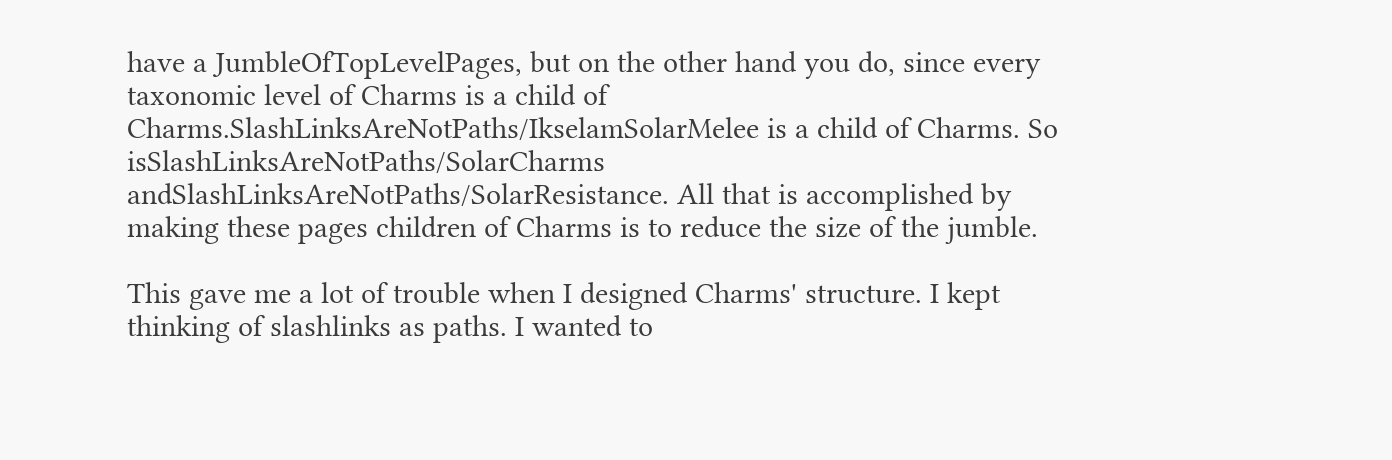have a JumbleOfTopLevelPages, but on the other hand you do, since every taxonomic level of Charms is a child of Charms.SlashLinksAreNotPaths/IkselamSolarMelee is a child of Charms. So isSlashLinksAreNotPaths/SolarCharms andSlashLinksAreNotPaths/SolarResistance. All that is accomplished by making these pages children of Charms is to reduce the size of the jumble.

This gave me a lot of trouble when I designed Charms' structure. I kept thinking of slashlinks as paths. I wanted to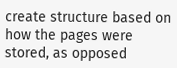create structure based on how the pages were stored, as opposed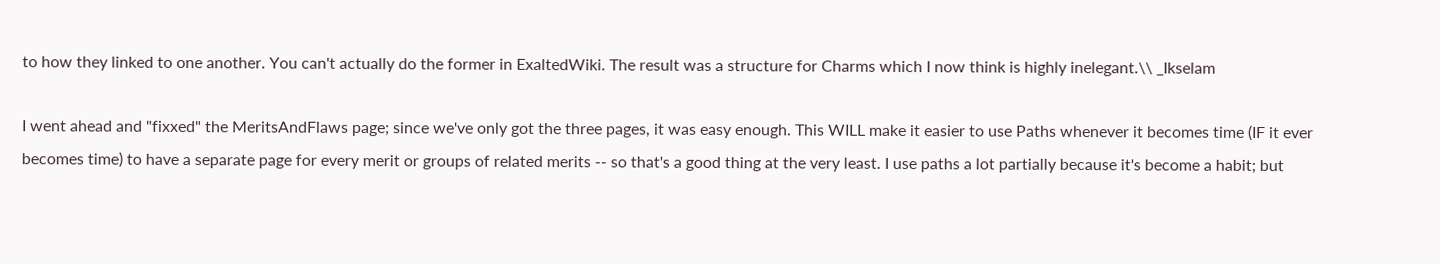to how they linked to one another. You can't actually do the former in ExaltedWiki. The result was a structure for Charms which I now think is highly inelegant.\\ _Ikselam

I went ahead and "fixxed" the MeritsAndFlaws page; since we've only got the three pages, it was easy enough. This WILL make it easier to use Paths whenever it becomes time (IF it ever becomes time) to have a separate page for every merit or groups of related merits -- so that's a good thing at the very least. I use paths a lot partially because it's become a habit; but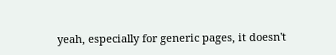yeah, especially for generic pages, it doesn't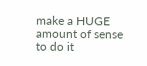make a HUGE amount of sense to do it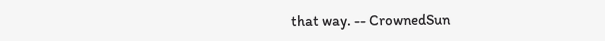that way. -- CrownedSun